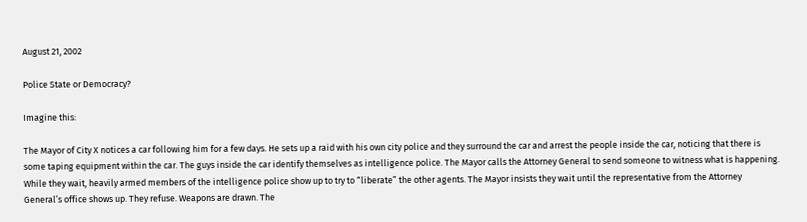August 21, 2002

Police State or Democracy?

Imagine this:

The Mayor of City X notices a car following him for a few days. He sets up a raid with his own city police and they surround the car and arrest the people inside the car, noticing that there is some taping equipment within the car. The guys inside the car identify themselves as intelligence police. The Mayor calls the Attorney General to send someone to witness what is happening. While they wait, heavily armed members of the intelligence police show up to try to “liberate” the other agents. The Mayor insists they wait until the representative from the Attorney General’s office shows up. They refuse. Weapons are drawn. The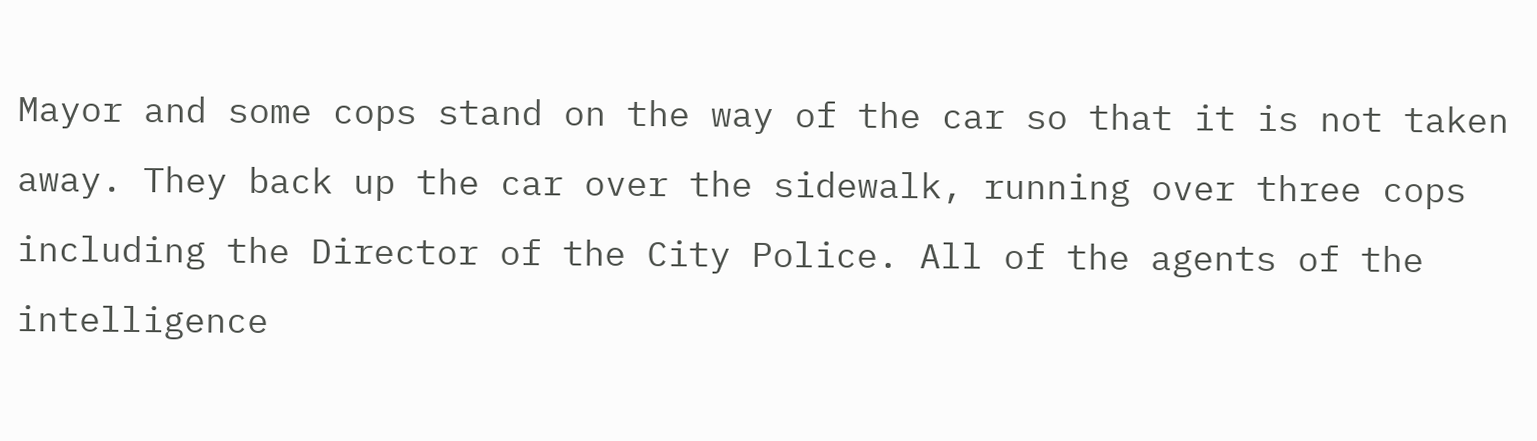Mayor and some cops stand on the way of the car so that it is not taken away. They back up the car over the sidewalk, running over three cops including the Director of the City Police. All of the agents of the intelligence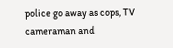police go away as cops, TV cameraman and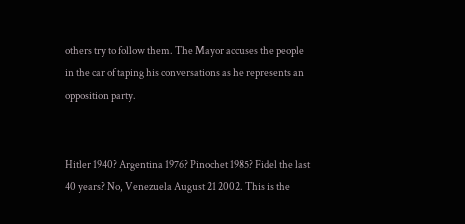others try to follow them. The Mayor accuses the people in the car of taping his conversations as he represents an opposition party.


Hitler 1940? Argentina 1976? Pinochet 1985? Fidel the last 40 years? No, Venezuela August 21 2002. This is the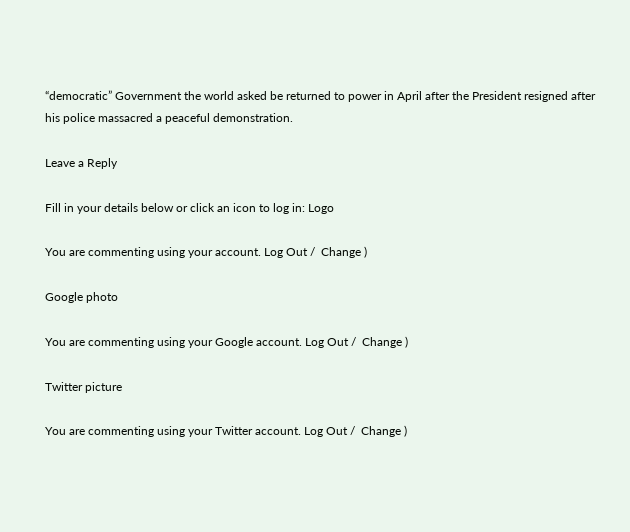“democratic” Government the world asked be returned to power in April after the President resigned after his police massacred a peaceful demonstration.

Leave a Reply

Fill in your details below or click an icon to log in: Logo

You are commenting using your account. Log Out /  Change )

Google photo

You are commenting using your Google account. Log Out /  Change )

Twitter picture

You are commenting using your Twitter account. Log Out /  Change )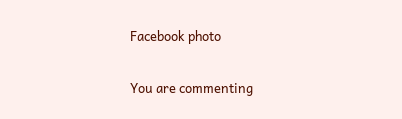Facebook photo

You are commenting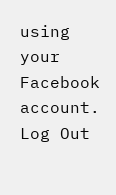using your Facebook account. Log Out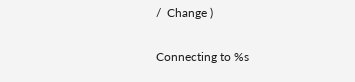/  Change )

Connecting to %s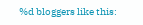%d bloggers like this: